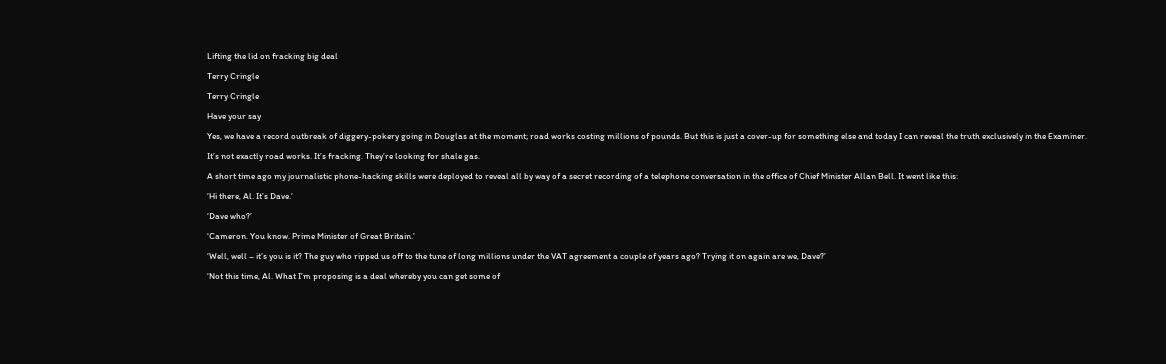Lifting the lid on fracking big deal

Terry Cringle

Terry Cringle

Have your say

Yes, we have a record outbreak of diggery-pokery going in Douglas at the moment; road works costing millions of pounds. But this is just a cover-up for something else and today I can reveal the truth exclusively in the Examiner.

It’s not exactly road works. It’s fracking. They’re looking for shale gas.

A short time ago my journalistic phone-hacking skills were deployed to reveal all by way of a secret recording of a telephone conversation in the office of Chief Minister Allan Bell. It went like this:

‘Hi there, Al. It’s Dave.’

‘Dave who?’

‘Cameron. You know. Prime Minister of Great Britain.’

‘Well, well – it’s you is it? The guy who ripped us off to the tune of long millions under the VAT agreement a couple of years ago? Trying it on again are we, Dave?’

‘Not this time, Al. What I’m proposing is a deal whereby you can get some of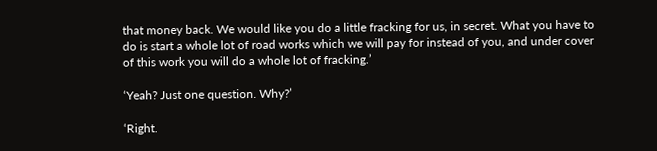that money back. We would like you do a little fracking for us, in secret. What you have to do is start a whole lot of road works which we will pay for instead of you, and under cover of this work you will do a whole lot of fracking.’

‘Yeah? Just one question. Why?’

‘Right.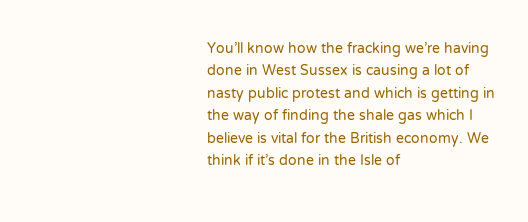You’ll know how the fracking we’re having done in West Sussex is causing a lot of nasty public protest and which is getting in the way of finding the shale gas which I believe is vital for the British economy. We think if it’s done in the Isle of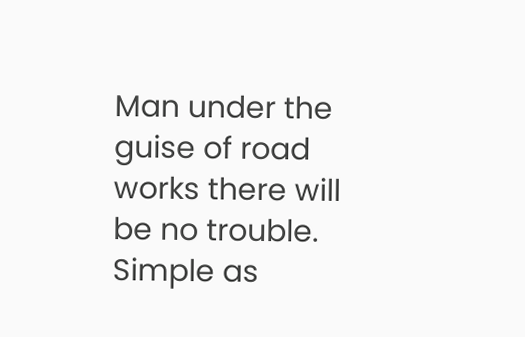Man under the guise of road works there will be no trouble. Simple as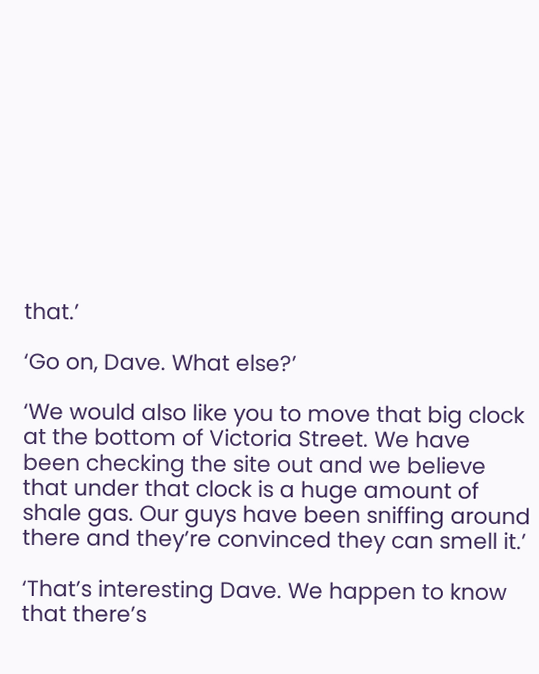that.’

‘Go on, Dave. What else?’

‘We would also like you to move that big clock at the bottom of Victoria Street. We have been checking the site out and we believe that under that clock is a huge amount of shale gas. Our guys have been sniffing around there and they’re convinced they can smell it.’

‘That’s interesting Dave. We happen to know that there’s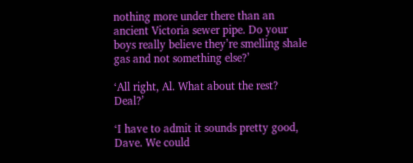nothing more under there than an ancient Victoria sewer pipe. Do your boys really believe they’re smelling shale gas and not something else?’

‘All right, Al. What about the rest? Deal?’

‘I have to admit it sounds pretty good, Dave. We could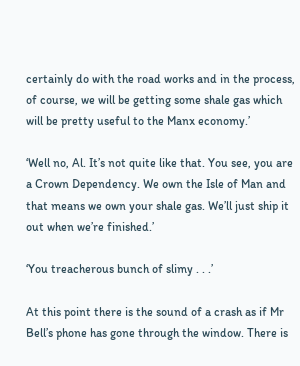certainly do with the road works and in the process, of course, we will be getting some shale gas which will be pretty useful to the Manx economy.’

‘Well no, Al. It’s not quite like that. You see, you are a Crown Dependency. We own the Isle of Man and that means we own your shale gas. We’ll just ship it out when we’re finished.’

‘You treacherous bunch of slimy . . .’

At this point there is the sound of a crash as if Mr Bell’s phone has gone through the window. There is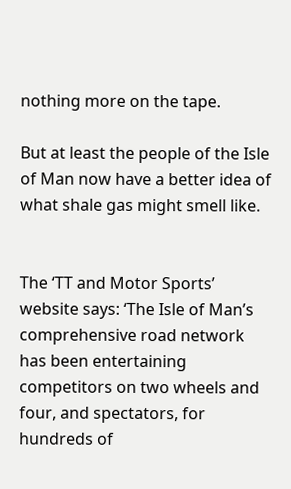nothing more on the tape.

But at least the people of the Isle of Man now have a better idea of what shale gas might smell like.


The ‘TT and Motor Sports’ website says: ‘The Isle of Man’s comprehensive road network has been entertaining competitors on two wheels and four, and spectators, for hundreds of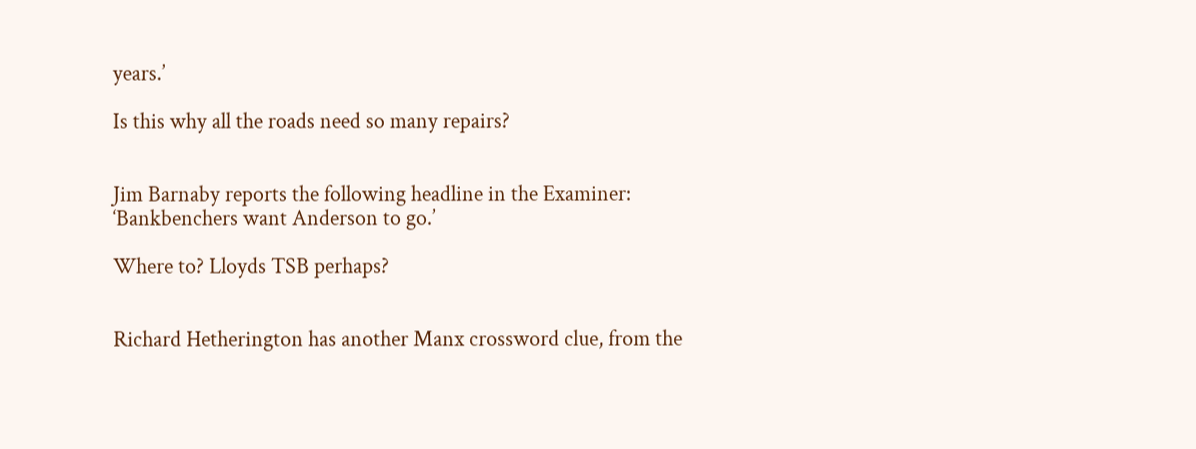years.’

Is this why all the roads need so many repairs?


Jim Barnaby reports the following headline in the Examiner: ‘Bankbenchers want Anderson to go.’

Where to? Lloyds TSB perhaps?


Richard Hetherington has another Manx crossword clue, from the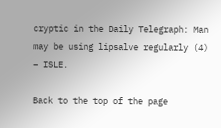cryptic in the Daily Telegraph: Man may be using lipsalve regularly (4) – ISLE.

Back to the top of the page